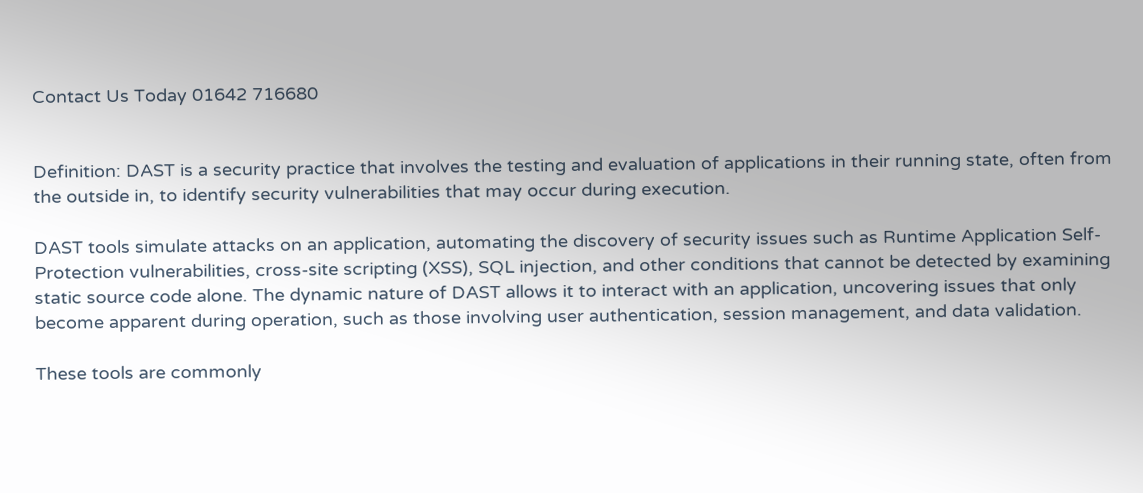Contact Us Today 01642 716680


Definition: DAST is a security practice that involves the testing and evaluation of applications in their running state, often from the outside in, to identify security vulnerabilities that may occur during execution.

DAST tools simulate attacks on an application, automating the discovery of security issues such as Runtime Application Self-Protection vulnerabilities, cross-site scripting (XSS), SQL injection, and other conditions that cannot be detected by examining static source code alone. The dynamic nature of DAST allows it to interact with an application, uncovering issues that only become apparent during operation, such as those involving user authentication, session management, and data validation.

These tools are commonly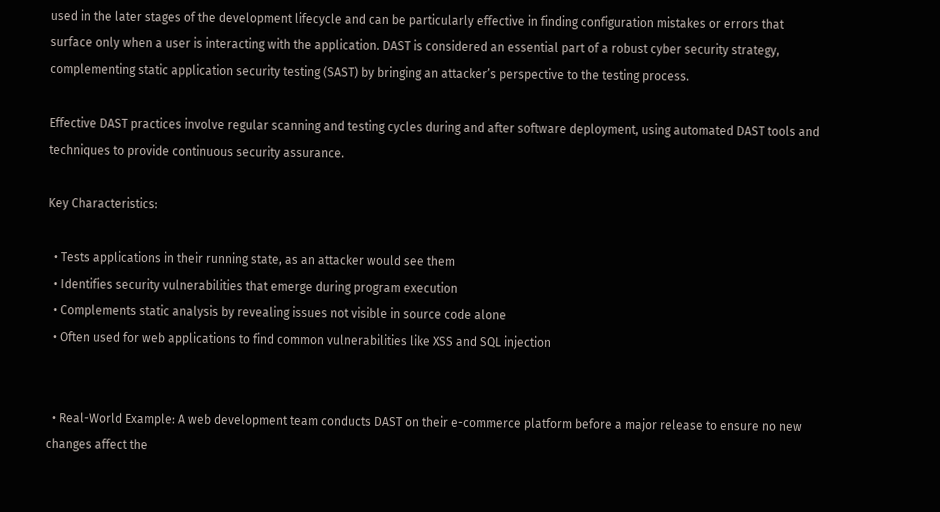used in the later stages of the development lifecycle and can be particularly effective in finding configuration mistakes or errors that surface only when a user is interacting with the application. DAST is considered an essential part of a robust cyber security strategy, complementing static application security testing (SAST) by bringing an attacker’s perspective to the testing process.

Effective DAST practices involve regular scanning and testing cycles during and after software deployment, using automated DAST tools and techniques to provide continuous security assurance.

Key Characteristics:

  • Tests applications in their running state, as an attacker would see them
  • Identifies security vulnerabilities that emerge during program execution
  • Complements static analysis by revealing issues not visible in source code alone
  • Often used for web applications to find common vulnerabilities like XSS and SQL injection


  • Real-World Example: A web development team conducts DAST on their e-commerce platform before a major release to ensure no new changes affect the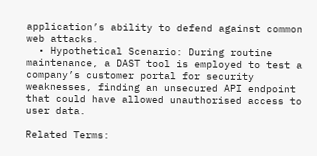application’s ability to defend against common web attacks.
  • Hypothetical Scenario: During routine maintenance, a DAST tool is employed to test a company’s customer portal for security weaknesses, finding an unsecured API endpoint that could have allowed unauthorised access to user data.

Related Terms: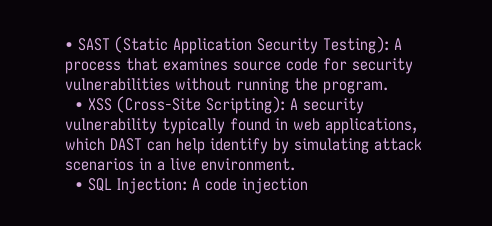• SAST (Static Application Security Testing): A process that examines source code for security vulnerabilities without running the program.
  • XSS (Cross-Site Scripting): A security vulnerability typically found in web applications, which DAST can help identify by simulating attack scenarios in a live environment.
  • SQL Injection: A code injection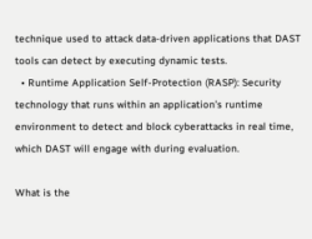technique used to attack data-driven applications that DAST tools can detect by executing dynamic tests.
  • Runtime Application Self-Protection (RASP): Security technology that runs within an application’s runtime environment to detect and block cyberattacks in real time, which DAST will engage with during evaluation.

What is the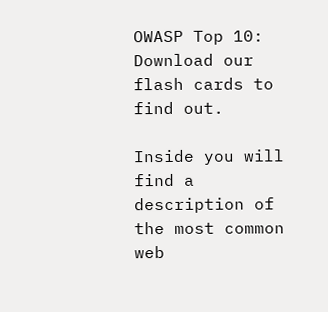OWASP Top 10: Download our flash cards to find out.

Inside you will find a description of the most common web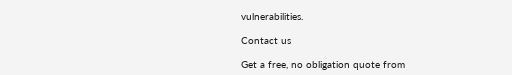vulnerabilities.

Contact us

Get a free, no obligation quote from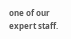one of our expert staff.